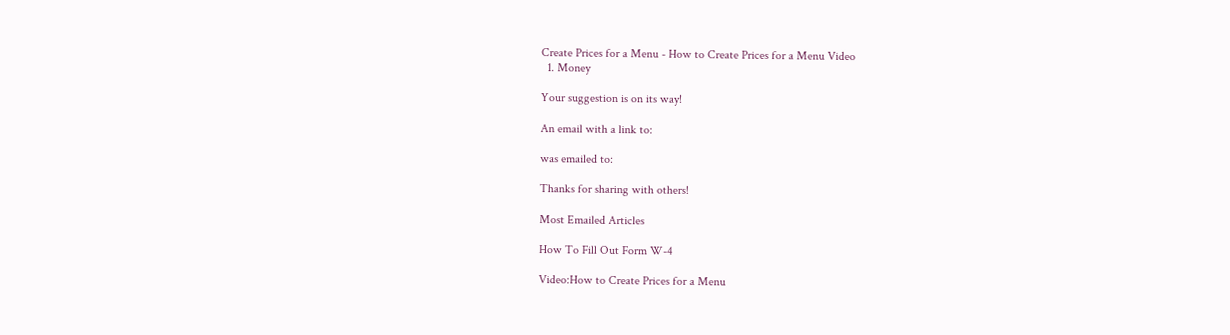Create Prices for a Menu - How to Create Prices for a Menu Video
  1. Money

Your suggestion is on its way!

An email with a link to:

was emailed to:

Thanks for sharing with others!

Most Emailed Articles

How To Fill Out Form W-4

Video:How to Create Prices for a Menu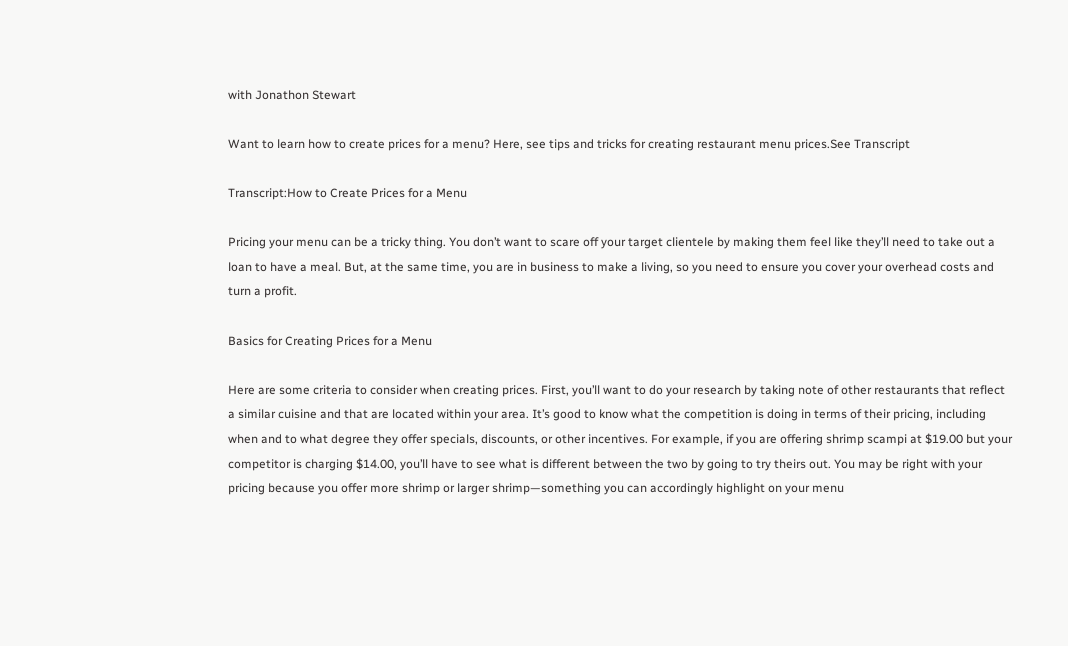with Jonathon Stewart

Want to learn how to create prices for a menu? Here, see tips and tricks for creating restaurant menu prices.See Transcript

Transcript:How to Create Prices for a Menu

Pricing your menu can be a tricky thing. You don’t want to scare off your target clientele by making them feel like they’ll need to take out a loan to have a meal. But, at the same time, you are in business to make a living, so you need to ensure you cover your overhead costs and turn a profit.

Basics for Creating Prices for a Menu

Here are some criteria to consider when creating prices. First, you’ll want to do your research by taking note of other restaurants that reflect a similar cuisine and that are located within your area. It’s good to know what the competition is doing in terms of their pricing, including when and to what degree they offer specials, discounts, or other incentives. For example, if you are offering shrimp scampi at $19.00 but your competitor is charging $14.00, you’ll have to see what is different between the two by going to try theirs out. You may be right with your pricing because you offer more shrimp or larger shrimp—something you can accordingly highlight on your menu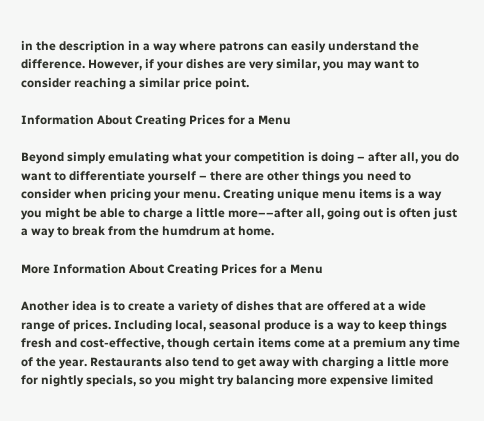in the description in a way where patrons can easily understand the difference. However, if your dishes are very similar, you may want to consider reaching a similar price point.

Information About Creating Prices for a Menu

Beyond simply emulating what your competition is doing – after all, you do want to differentiate yourself – there are other things you need to consider when pricing your menu. Creating unique menu items is a way you might be able to charge a little more––after all, going out is often just a way to break from the humdrum at home.

More Information About Creating Prices for a Menu

Another idea is to create a variety of dishes that are offered at a wide range of prices. Including local, seasonal produce is a way to keep things fresh and cost-effective, though certain items come at a premium any time of the year. Restaurants also tend to get away with charging a little more for nightly specials, so you might try balancing more expensive limited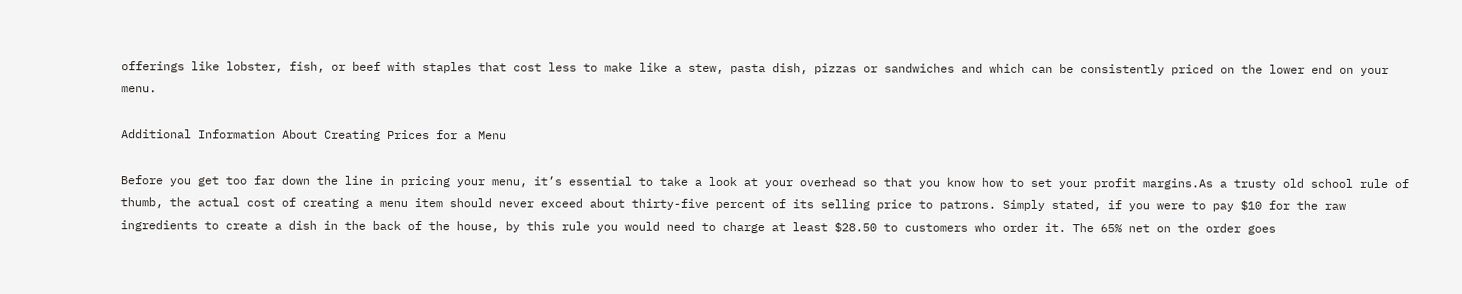offerings like lobster, fish, or beef with staples that cost less to make like a stew, pasta dish, pizzas or sandwiches and which can be consistently priced on the lower end on your menu.

Additional Information About Creating Prices for a Menu

Before you get too far down the line in pricing your menu, it’s essential to take a look at your overhead so that you know how to set your profit margins.As a trusty old school rule of thumb, the actual cost of creating a menu item should never exceed about thirty-five percent of its selling price to patrons. Simply stated, if you were to pay $10 for the raw ingredients to create a dish in the back of the house, by this rule you would need to charge at least $28.50 to customers who order it. The 65% net on the order goes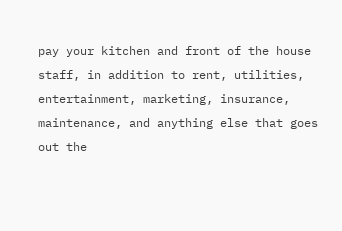pay your kitchen and front of the house staff, in addition to rent, utilities, entertainment, marketing, insurance, maintenance, and anything else that goes out the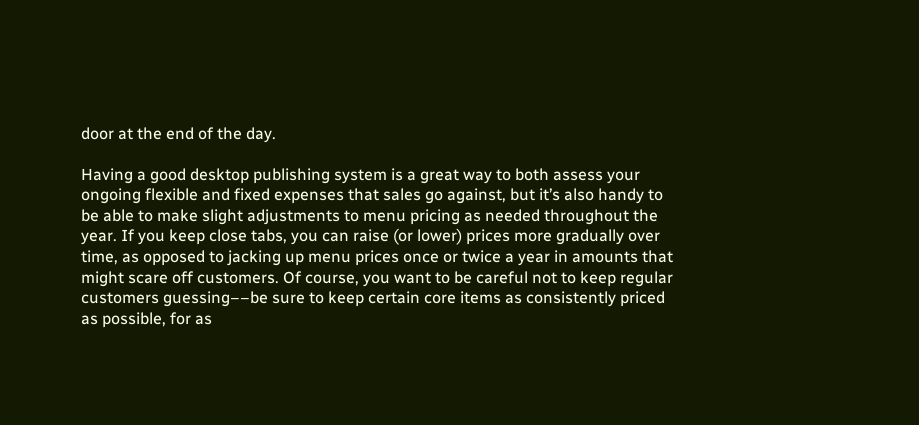door at the end of the day.

Having a good desktop publishing system is a great way to both assess your ongoing flexible and fixed expenses that sales go against, but it’s also handy to be able to make slight adjustments to menu pricing as needed throughout the year. If you keep close tabs, you can raise (or lower) prices more gradually over time, as opposed to jacking up menu prices once or twice a year in amounts that might scare off customers. Of course, you want to be careful not to keep regular customers guessing––be sure to keep certain core items as consistently priced as possible, for as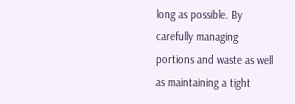long as possible. By carefully managing portions and waste as well as maintaining a tight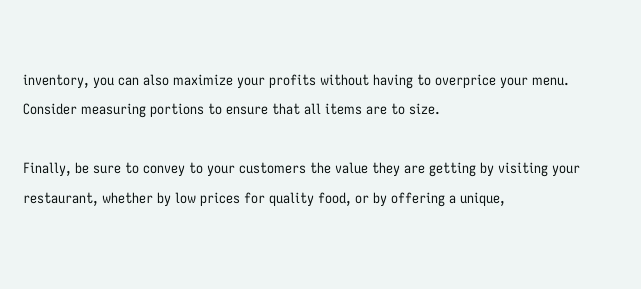inventory, you can also maximize your profits without having to overprice your menu. Consider measuring portions to ensure that all items are to size.

Finally, be sure to convey to your customers the value they are getting by visiting your restaurant, whether by low prices for quality food, or by offering a unique,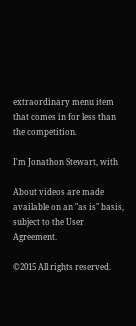extraordinary menu item that comes in for less than the competition.

I'm Jonathon Stewart, with

About videos are made available on an "as is" basis, subject to the User Agreement.

©2015 All rights reserved.